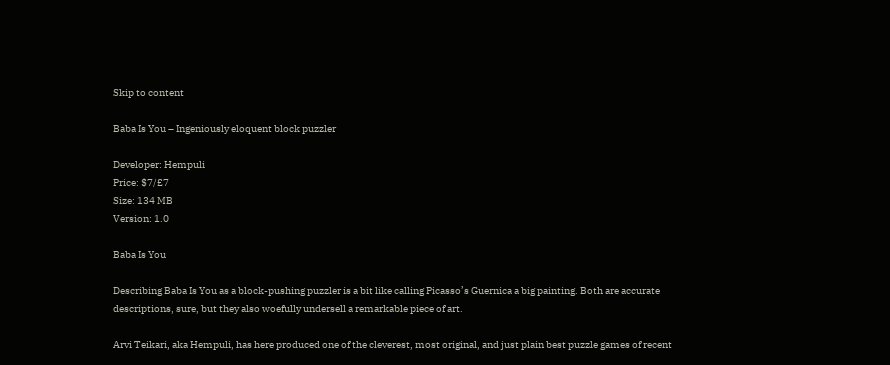Skip to content

Baba Is You – Ingeniously eloquent block puzzler

Developer: Hempuli
Price: $7/£7
Size: 134 MB
Version: 1.0

Baba Is You

Describing Baba Is You as a block-pushing puzzler is a bit like calling Picasso’s Guernica a big painting. Both are accurate descriptions, sure, but they also woefully undersell a remarkable piece of art.

Arvi Teikari, aka Hempuli, has here produced one of the cleverest, most original, and just plain best puzzle games of recent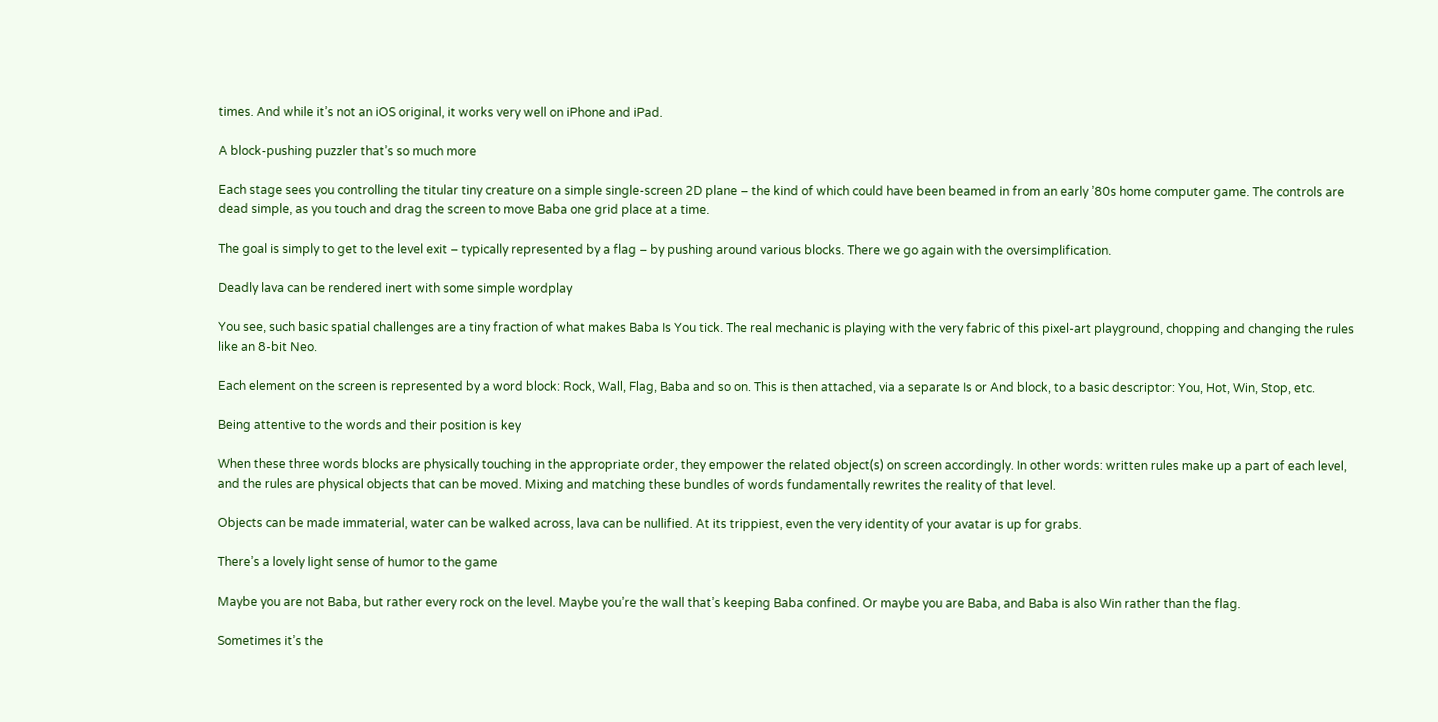times. And while it’s not an iOS original, it works very well on iPhone and iPad.

A block-pushing puzzler that’s so much more

Each stage sees you controlling the titular tiny creature on a simple single-screen 2D plane – the kind of which could have been beamed in from an early ’80s home computer game. The controls are dead simple, as you touch and drag the screen to move Baba one grid place at a time.

The goal is simply to get to the level exit – typically represented by a flag – by pushing around various blocks. There we go again with the oversimplification.

Deadly lava can be rendered inert with some simple wordplay

You see, such basic spatial challenges are a tiny fraction of what makes Baba Is You tick. The real mechanic is playing with the very fabric of this pixel-art playground, chopping and changing the rules like an 8-bit Neo.

Each element on the screen is represented by a word block: Rock, Wall, Flag, Baba and so on. This is then attached, via a separate Is or And block, to a basic descriptor: You, Hot, Win, Stop, etc.

Being attentive to the words and their position is key

When these three words blocks are physically touching in the appropriate order, they empower the related object(s) on screen accordingly. In other words: written rules make up a part of each level, and the rules are physical objects that can be moved. Mixing and matching these bundles of words fundamentally rewrites the reality of that level.

Objects can be made immaterial, water can be walked across, lava can be nullified. At its trippiest, even the very identity of your avatar is up for grabs.

There’s a lovely light sense of humor to the game

Maybe you are not Baba, but rather every rock on the level. Maybe you’re the wall that’s keeping Baba confined. Or maybe you are Baba, and Baba is also Win rather than the flag.

Sometimes it’s the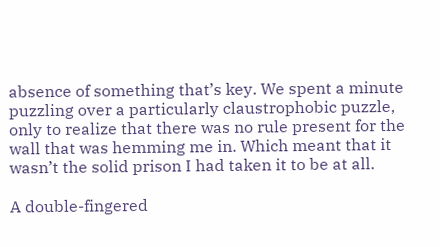absence of something that’s key. We spent a minute puzzling over a particularly claustrophobic puzzle, only to realize that there was no rule present for the wall that was hemming me in. Which meant that it wasn’t the solid prison I had taken it to be at all.

A double-fingered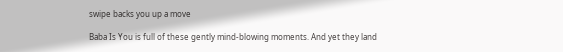swipe backs you up a move

Baba Is You is full of these gently mind-blowing moments. And yet they land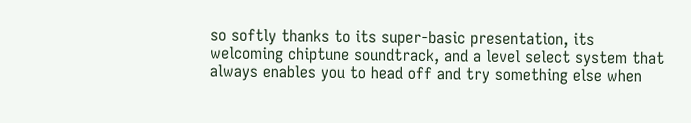so softly thanks to its super-basic presentation, its welcoming chiptune soundtrack, and a level select system that always enables you to head off and try something else when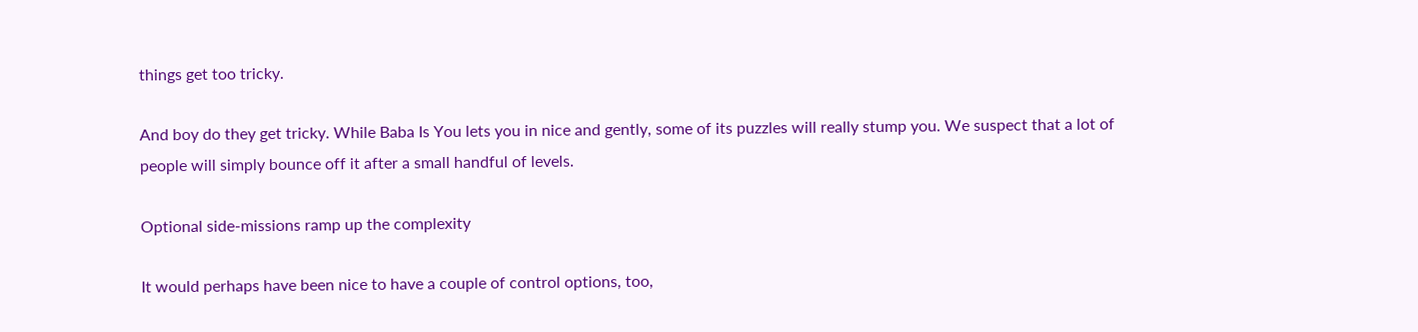things get too tricky.

And boy do they get tricky. While Baba Is You lets you in nice and gently, some of its puzzles will really stump you. We suspect that a lot of people will simply bounce off it after a small handful of levels.

Optional side-missions ramp up the complexity

It would perhaps have been nice to have a couple of control options, too,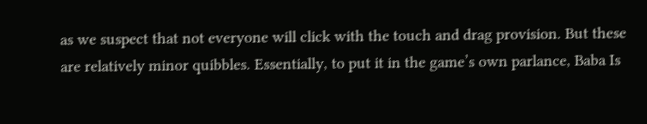as we suspect that not everyone will click with the touch and drag provision. But these are relatively minor quibbles. Essentially, to put it in the game’s own parlance, Baba Is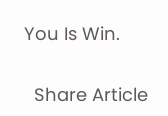You Is Win.

  Share Article